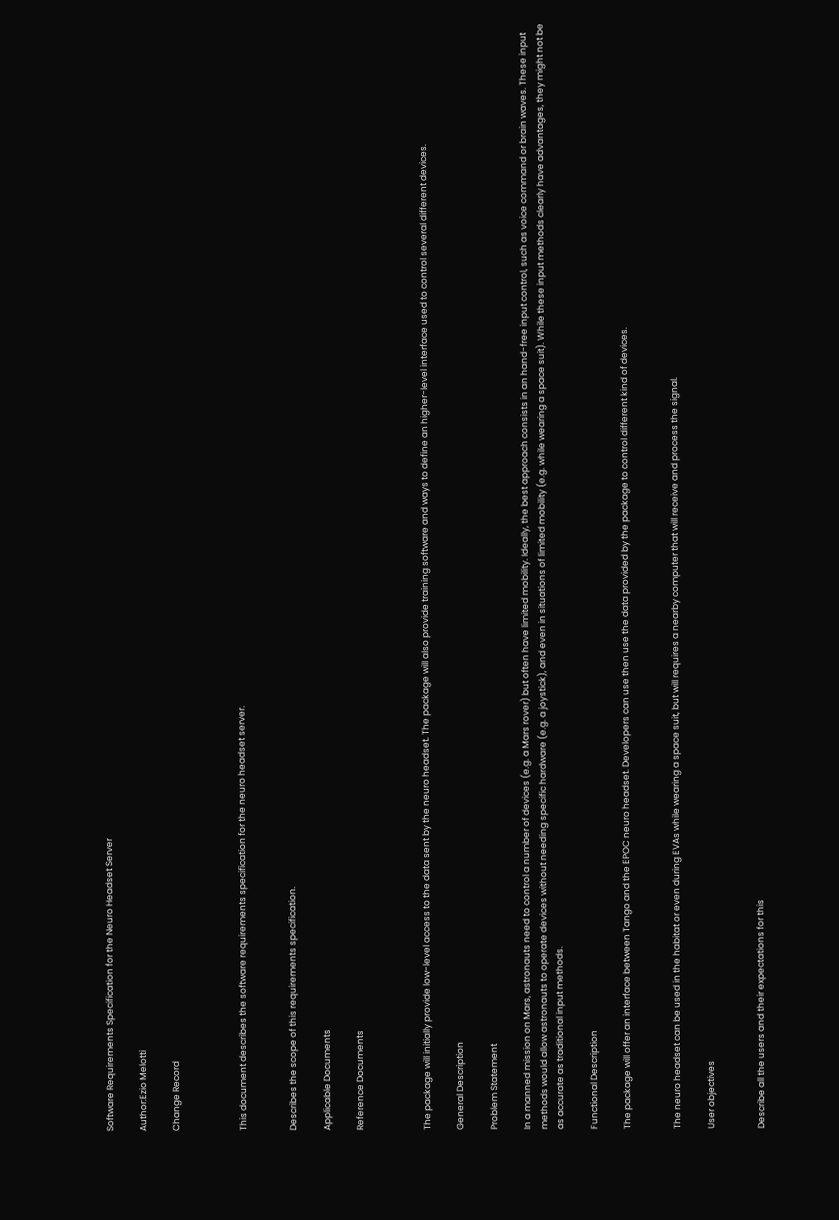Software Requirements Specification for the Neuro Headset Server

Author:Ezio Melotti

Change Record



This document describes the software requirements specification for the neuro headset server.


Describes the scope of this requirements specification.

Applicable Documents

Reference Documents



The package will initially provide low-level access to the data sent by the neuro headset. The package will also provide training software and ways to define an higher-level interface used to control several different devices.

General Description

Problem Statement

In a manned mission on Mars, astronauts need to control a number of devices (e.g. a Mars rover) but often have limited mobility. Ideally, the best approach consists in an hand-free input control, such as voice command or brain waves. These input methods would allow astronauts to operate devices without needing specific hardware (e.g. a joystick), and even in situations of limited mobility (e.g. while wearing a space suit). While these input methods clearly have advantages, they might not be as accurate as traditional input methods.

Functional Description

The package will offer an interface between Tango and the EPOC neuro headset. Developers can use then use the data provided by the package to control different kind of devices.


The neuro headset can be used in the habitat or even during EVAs while wearing a space suit, but will requires a nearby computer that will receive and process the signal.

User objectives


Describe all the users and their expectations for this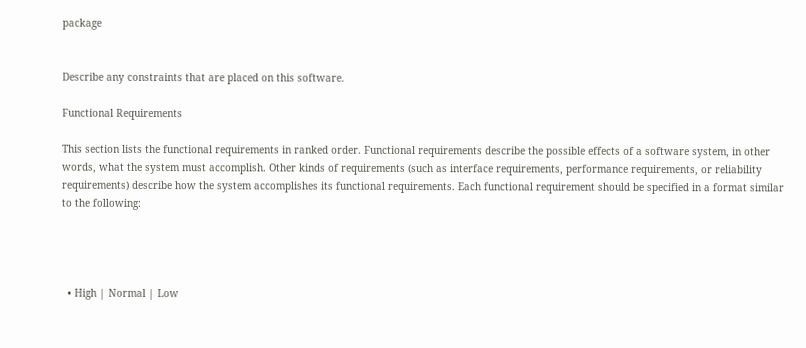package


Describe any constraints that are placed on this software.

Functional Requirements

This section lists the functional requirements in ranked order. Functional requirements describe the possible effects of a software system, in other words, what the system must accomplish. Other kinds of requirements (such as interface requirements, performance requirements, or reliability requirements) describe how the system accomplishes its functional requirements. Each functional requirement should be specified in a format similar to the following:




  • High | Normal | Low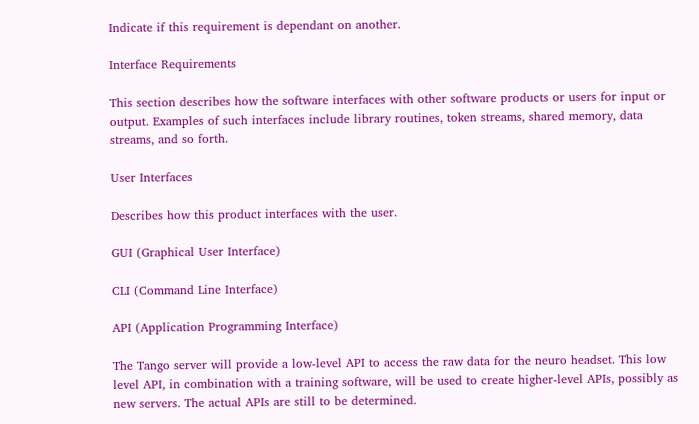Indicate if this requirement is dependant on another.

Interface Requirements

This section describes how the software interfaces with other software products or users for input or output. Examples of such interfaces include library routines, token streams, shared memory, data streams, and so forth.

User Interfaces

Describes how this product interfaces with the user.

GUI (Graphical User Interface)

CLI (Command Line Interface)

API (Application Programming Interface)

The Tango server will provide a low-level API to access the raw data for the neuro headset. This low level API, in combination with a training software, will be used to create higher-level APIs, possibly as new servers. The actual APIs are still to be determined.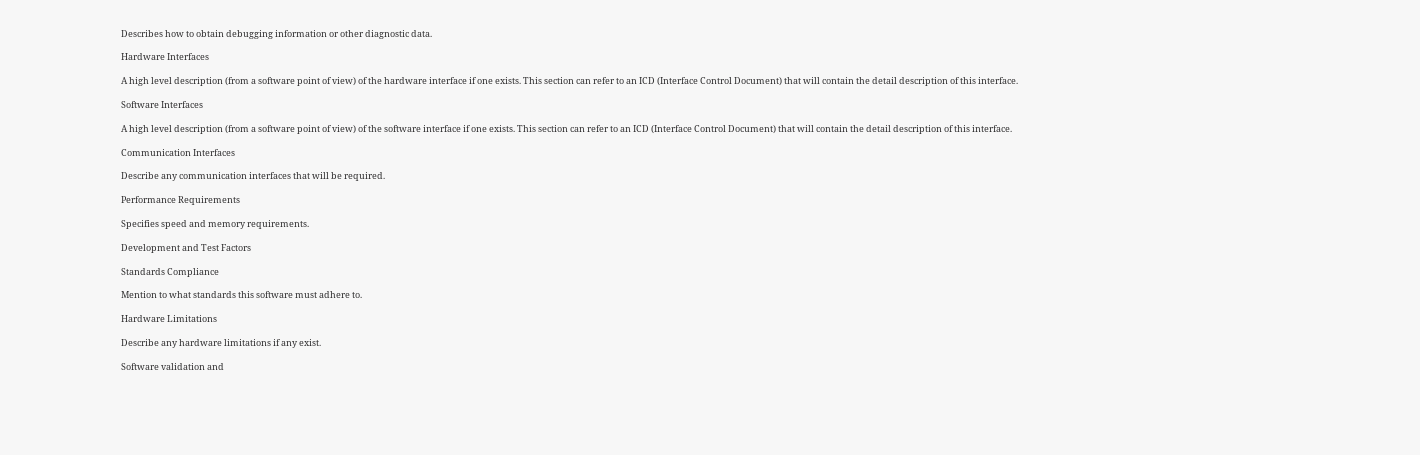Describes how to obtain debugging information or other diagnostic data.

Hardware Interfaces

A high level description (from a software point of view) of the hardware interface if one exists. This section can refer to an ICD (Interface Control Document) that will contain the detail description of this interface.

Software Interfaces

A high level description (from a software point of view) of the software interface if one exists. This section can refer to an ICD (Interface Control Document) that will contain the detail description of this interface.

Communication Interfaces

Describe any communication interfaces that will be required.

Performance Requirements

Specifies speed and memory requirements.

Development and Test Factors

Standards Compliance

Mention to what standards this software must adhere to.

Hardware Limitations

Describe any hardware limitations if any exist.

Software validation and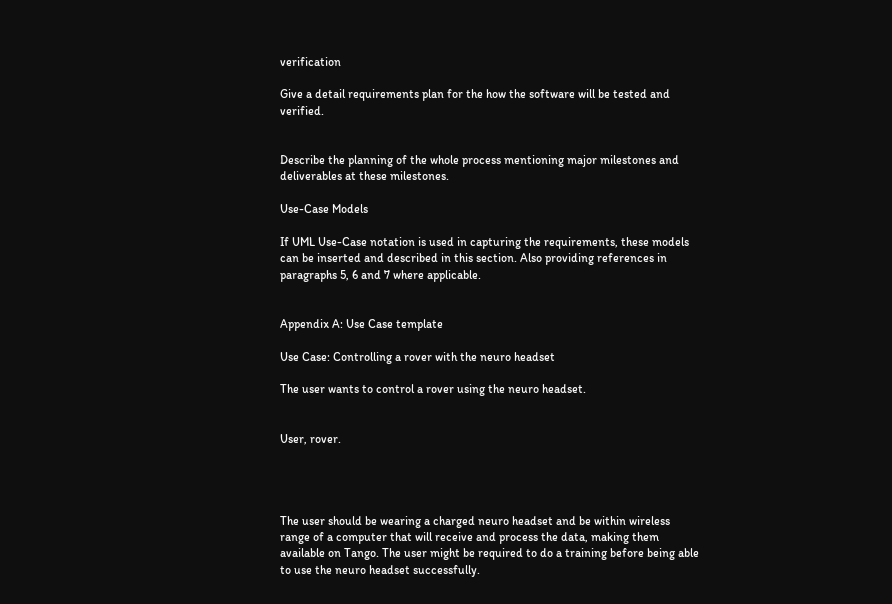verification

Give a detail requirements plan for the how the software will be tested and verified.


Describe the planning of the whole process mentioning major milestones and deliverables at these milestones.

Use-Case Models

If UML Use-Case notation is used in capturing the requirements, these models can be inserted and described in this section. Also providing references in paragraphs 5, 6 and 7 where applicable.


Appendix A: Use Case template

Use Case: Controlling a rover with the neuro headset

The user wants to control a rover using the neuro headset.


User, rover.




The user should be wearing a charged neuro headset and be within wireless range of a computer that will receive and process the data, making them available on Tango. The user might be required to do a training before being able to use the neuro headset successfully.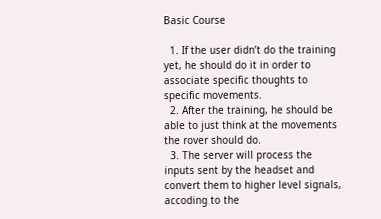Basic Course

  1. If the user didn’t do the training yet, he should do it in order to associate specific thoughts to specific movements.
  2. After the training, he should be able to just think at the movements the rover should do.
  3. The server will process the inputs sent by the headset and convert them to higher level signals, accoding to the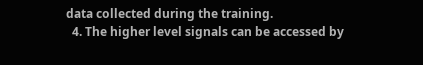data collected during the training.
  4. The higher level signals can be accessed by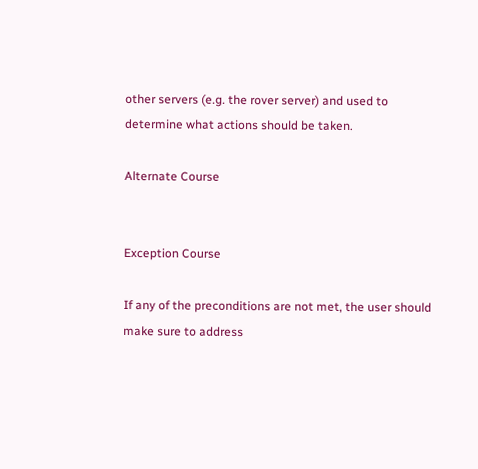other servers (e.g. the rover server) and used to determine what actions should be taken.

Alternate Course


Exception Course

If any of the preconditions are not met, the user should make sure to address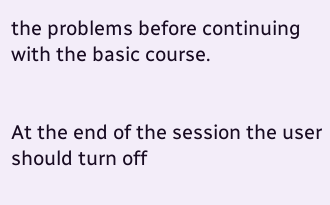the problems before continuing with the basic course.


At the end of the session the user should turn off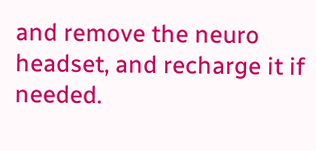and remove the neuro headset, and recharge it if needed.